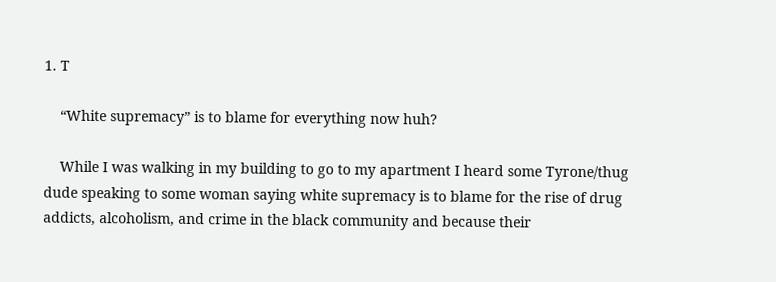1. T

    “White supremacy” is to blame for everything now huh?

    While I was walking in my building to go to my apartment I heard some Tyrone/thug dude speaking to some woman saying white supremacy is to blame for the rise of drug addicts, alcoholism, and crime in the black community and because their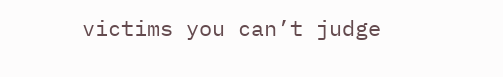victims you can’t judge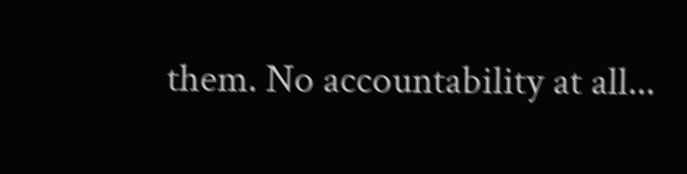them. No accountability at all...